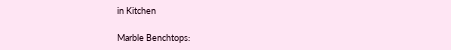in Kitchen

Marble Benchtops: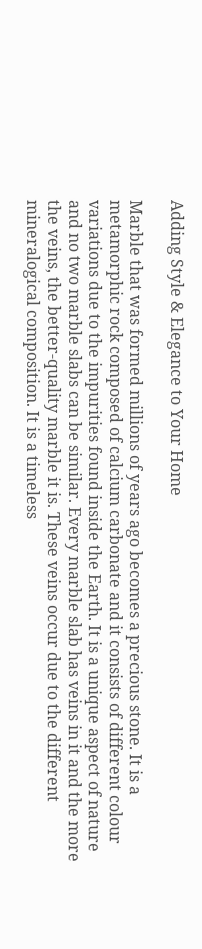Adding Style & Elegance to Your Home

Marble that was formed millions of years ago becomes a precious stone. It is a metamorphic rock composed of calcium carbonate and it consists of different colour variations due to the impurities found inside the Earth. It is a unique aspect of nature and no two marble slabs can be similar. Every marble slab has veins in it and the more the veins, the better-quality marble it is. These veins occur due to the different mineralogical composition. It is a timeless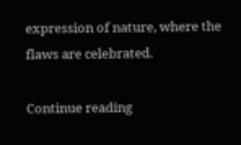expression of nature, where the flaws are celebrated.

Continue reading